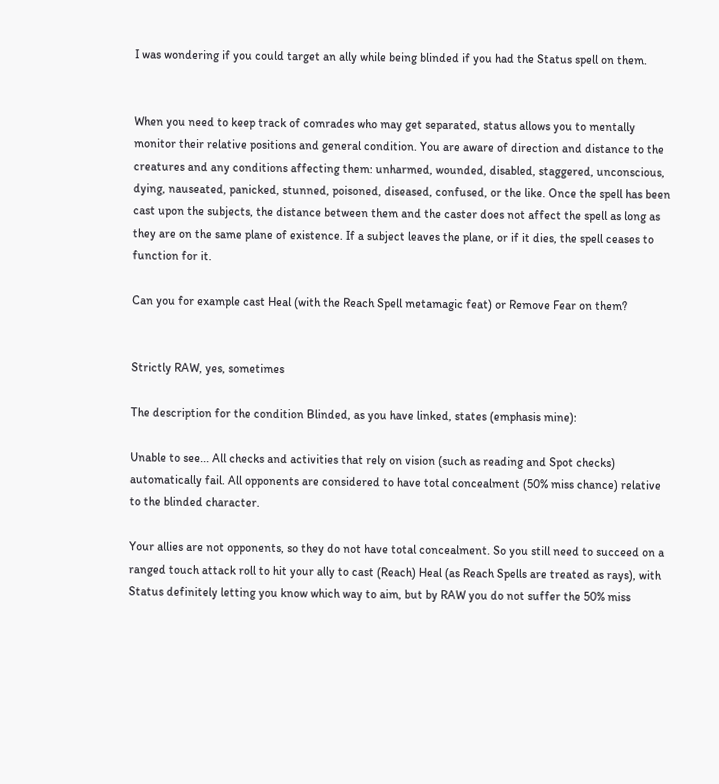I was wondering if you could target an ally while being blinded if you had the Status spell on them.


When you need to keep track of comrades who may get separated, status allows you to mentally monitor their relative positions and general condition. You are aware of direction and distance to the creatures and any conditions affecting them: unharmed, wounded, disabled, staggered, unconscious, dying, nauseated, panicked, stunned, poisoned, diseased, confused, or the like. Once the spell has been cast upon the subjects, the distance between them and the caster does not affect the spell as long as they are on the same plane of existence. If a subject leaves the plane, or if it dies, the spell ceases to function for it.

Can you for example cast Heal (with the Reach Spell metamagic feat) or Remove Fear on them?


Strictly RAW, yes, sometimes

The description for the condition Blinded, as you have linked, states (emphasis mine):

Unable to see... All checks and activities that rely on vision (such as reading and Spot checks) automatically fail. All opponents are considered to have total concealment (50% miss chance) relative to the blinded character.

Your allies are not opponents, so they do not have total concealment. So you still need to succeed on a ranged touch attack roll to hit your ally to cast (Reach) Heal (as Reach Spells are treated as rays), with Status definitely letting you know which way to aim, but by RAW you do not suffer the 50% miss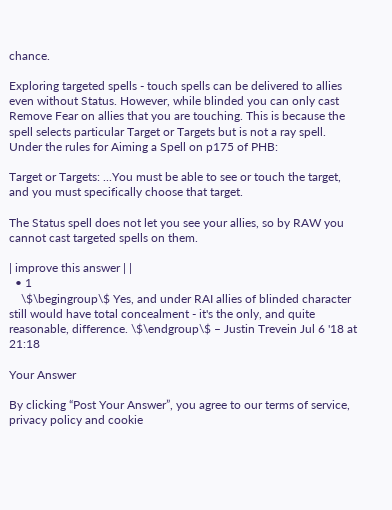chance.

Exploring targeted spells - touch spells can be delivered to allies even without Status. However, while blinded you can only cast Remove Fear on allies that you are touching. This is because the spell selects particular Target or Targets but is not a ray spell. Under the rules for Aiming a Spell on p175 of PHB:

Target or Targets: ...You must be able to see or touch the target, and you must specifically choose that target.

The Status spell does not let you see your allies, so by RAW you cannot cast targeted spells on them.

| improve this answer | |
  • 1
    \$\begingroup\$ Yes, and under RAI allies of blinded character still would have total concealment - it's the only, and quite reasonable, difference. \$\endgroup\$ – Justin Trevein Jul 6 '18 at 21:18

Your Answer

By clicking “Post Your Answer”, you agree to our terms of service, privacy policy and cookie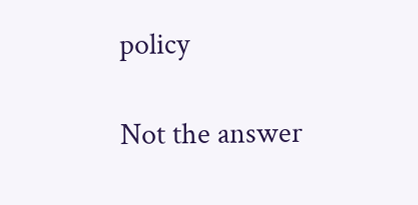policy

Not the answer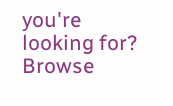you're looking for? Browse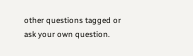other questions tagged or ask your own question.